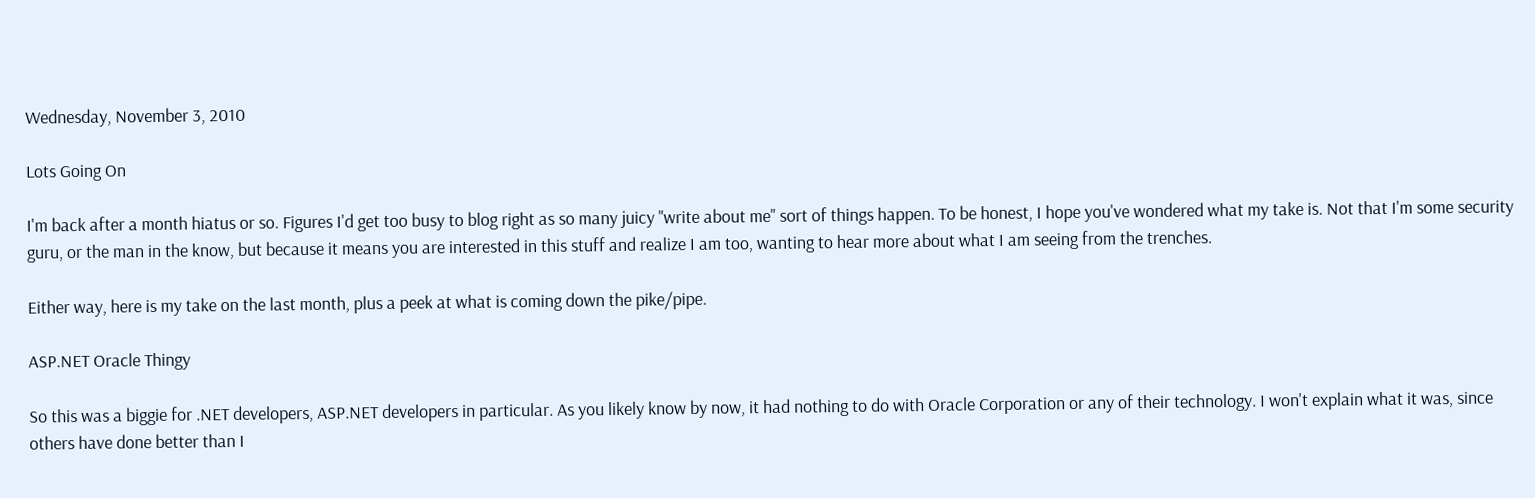Wednesday, November 3, 2010

Lots Going On

I'm back after a month hiatus or so. Figures I'd get too busy to blog right as so many juicy "write about me" sort of things happen. To be honest, I hope you've wondered what my take is. Not that I'm some security guru, or the man in the know, but because it means you are interested in this stuff and realize I am too, wanting to hear more about what I am seeing from the trenches.

Either way, here is my take on the last month, plus a peek at what is coming down the pike/pipe.

ASP.NET Oracle Thingy

So this was a biggie for .NET developers, ASP.NET developers in particular. As you likely know by now, it had nothing to do with Oracle Corporation or any of their technology. I won't explain what it was, since others have done better than I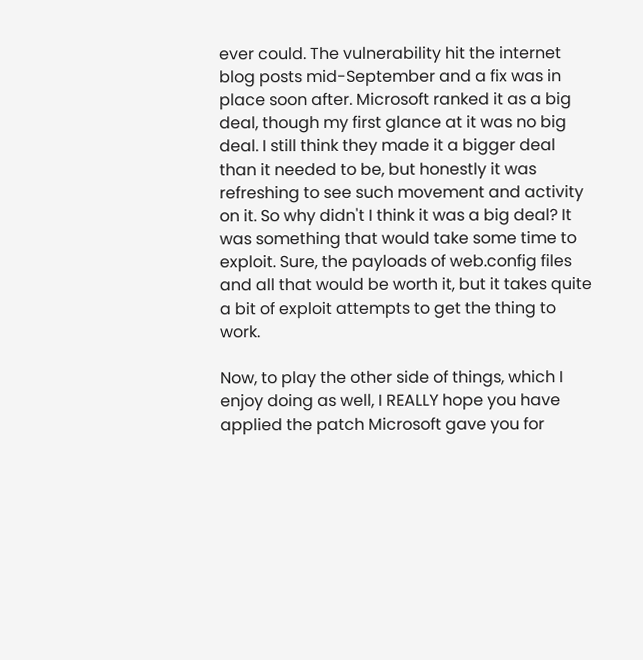ever could. The vulnerability hit the internet blog posts mid-September and a fix was in place soon after. Microsoft ranked it as a big deal, though my first glance at it was no big deal. I still think they made it a bigger deal than it needed to be, but honestly it was refreshing to see such movement and activity on it. So why didn't I think it was a big deal? It was something that would take some time to exploit. Sure, the payloads of web.config files and all that would be worth it, but it takes quite a bit of exploit attempts to get the thing to work.

Now, to play the other side of things, which I enjoy doing as well, I REALLY hope you have applied the patch Microsoft gave you for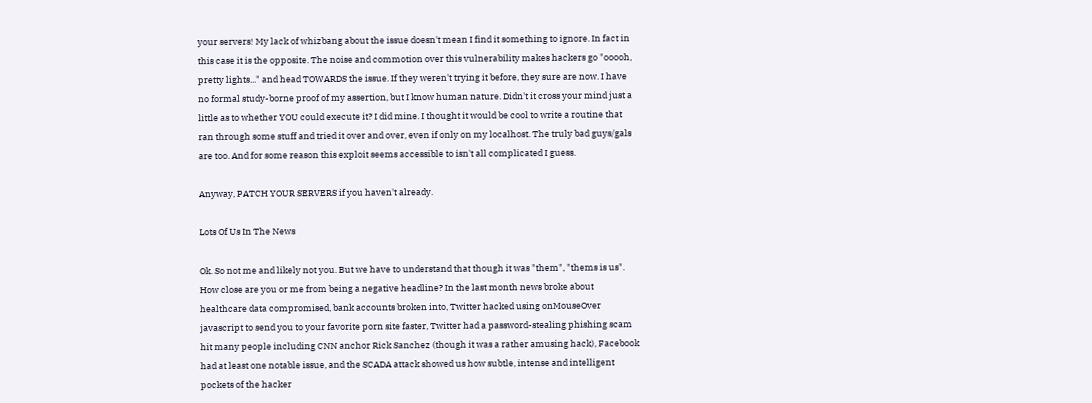your servers! My lack of whizbang about the issue doesn't mean I find it something to ignore. In fact in this case it is the opposite. The noise and commotion over this vulnerability makes hackers go "ooooh, pretty lights..." and head TOWARDS the issue. If they weren't trying it before, they sure are now. I have no formal study-borne proof of my assertion, but I know human nature. Didn't it cross your mind just a little as to whether YOU could execute it? I did mine. I thought it would be cool to write a routine that ran through some stuff and tried it over and over, even if only on my localhost. The truly bad guys/gals are too. And for some reason this exploit seems accessible to isn't all complicated I guess.

Anyway, PATCH YOUR SERVERS if you haven't already.

Lots Of Us In The News

Ok. So not me and likely not you. But we have to understand that though it was "them", "thems is us". How close are you or me from being a negative headline? In the last month news broke about healthcare data compromised, bank accounts broken into, Twitter hacked using onMouseOver javascript to send you to your favorite porn site faster, Twitter had a password-stealing phishing scam hit many people including CNN anchor Rick Sanchez (though it was a rather amusing hack), Facebook had at least one notable issue, and the SCADA attack showed us how subtle, intense and intelligent pockets of the hacker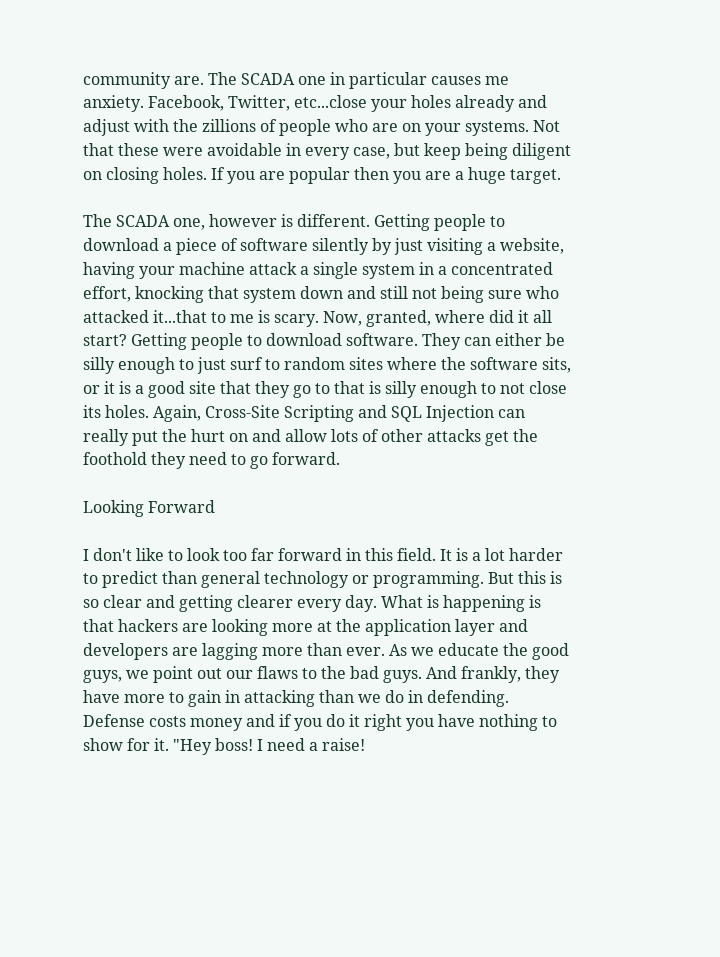community are. The SCADA one in particular causes me anxiety. Facebook, Twitter, etc...close your holes already and adjust with the zillions of people who are on your systems. Not that these were avoidable in every case, but keep being diligent on closing holes. If you are popular then you are a huge target.

The SCADA one, however is different. Getting people to download a piece of software silently by just visiting a website, having your machine attack a single system in a concentrated effort, knocking that system down and still not being sure who attacked it...that to me is scary. Now, granted, where did it all start? Getting people to download software. They can either be silly enough to just surf to random sites where the software sits, or it is a good site that they go to that is silly enough to not close its holes. Again, Cross-Site Scripting and SQL Injection can really put the hurt on and allow lots of other attacks get the foothold they need to go forward.

Looking Forward

I don't like to look too far forward in this field. It is a lot harder to predict than general technology or programming. But this is so clear and getting clearer every day. What is happening is that hackers are looking more at the application layer and developers are lagging more than ever. As we educate the good guys, we point out our flaws to the bad guys. And frankly, they have more to gain in attacking than we do in defending. Defense costs money and if you do it right you have nothing to show for it. "Hey boss! I need a raise!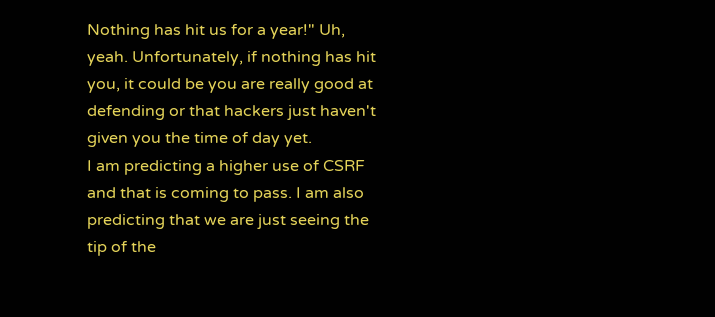Nothing has hit us for a year!" Uh, yeah. Unfortunately, if nothing has hit you, it could be you are really good at defending or that hackers just haven't given you the time of day yet.
I am predicting a higher use of CSRF and that is coming to pass. I am also predicting that we are just seeing the tip of the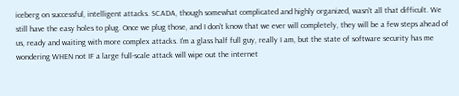iceberg on successful, intelligent attacks. SCADA, though somewhat complicated and highly organized, wasn't all that difficult. We still have the easy holes to plug. Once we plug those, and I don't know that we ever will completely, they will be a few steps ahead of us, ready and waiting with more complex attacks. I'm a glass half full guy, really I am, but the state of software security has me wondering WHEN not IF a large full-scale attack will wipe out the internet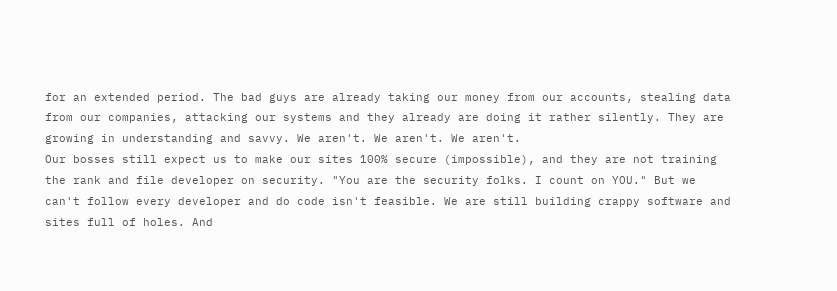for an extended period. The bad guys are already taking our money from our accounts, stealing data from our companies, attacking our systems and they already are doing it rather silently. They are growing in understanding and savvy. We aren't. We aren't. We aren't.
Our bosses still expect us to make our sites 100% secure (impossible), and they are not training the rank and file developer on security. "You are the security folks. I count on YOU." But we can't follow every developer and do code isn't feasible. We are still building crappy software and sites full of holes. And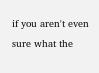if you aren't even sure what the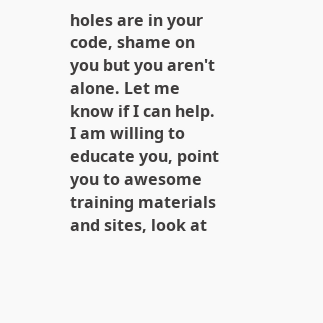holes are in your code, shame on you but you aren't alone. Let me know if I can help. I am willing to educate you, point you to awesome training materials and sites, look at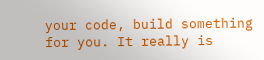your code, build something for you. It really is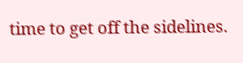time to get off the sidelines.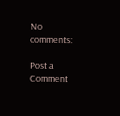No comments:

Post a Comment